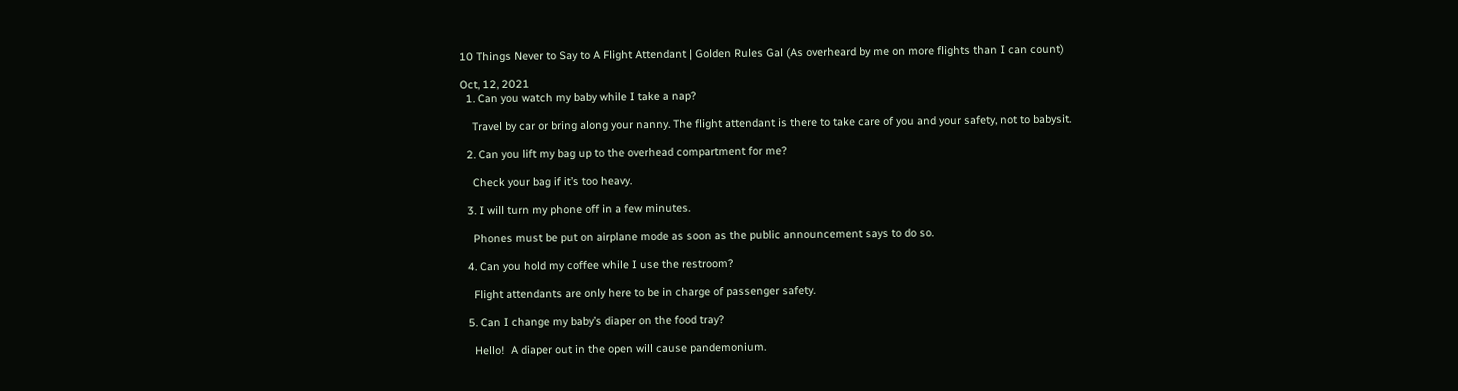10 Things Never to Say to A Flight Attendant | Golden Rules Gal (As overheard by me on more flights than I can count)

Oct, 12, 2021
  1. Can you watch my baby while I take a nap?

    Travel by car or bring along your nanny. The flight attendant is there to take care of you and your safety, not to babysit.

  2. Can you lift my bag up to the overhead compartment for me?

    Check your bag if it’s too heavy.

  3. I will turn my phone off in a few minutes.

    Phones must be put on airplane mode as soon as the public announcement says to do so.

  4. Can you hold my coffee while I use the restroom?

    Flight attendants are only here to be in charge of passenger safety.

  5. Can I change my baby’s diaper on the food tray?

    Hello!  A diaper out in the open will cause pandemonium.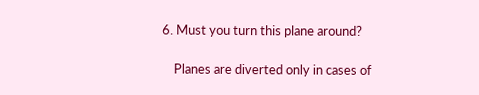6. Must you turn this plane around?

    Planes are diverted only in cases of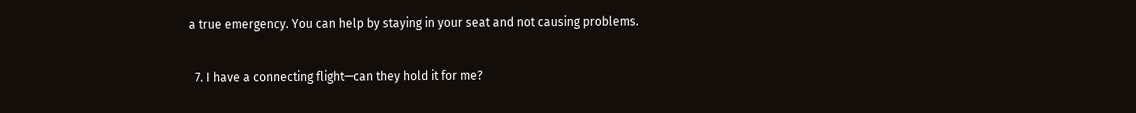a true emergency. You can help by staying in your seat and not causing problems.

  7. I have a connecting flight—can they hold it for me?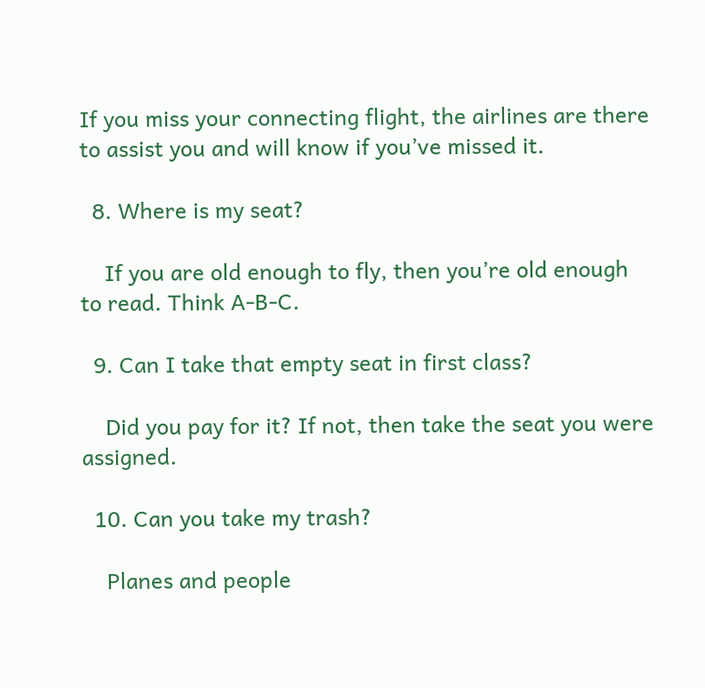If you miss your connecting flight, the airlines are there to assist you and will know if you’ve missed it.

  8. Where is my seat?

    If you are old enough to fly, then you’re old enough to read. Think A-B-C.

  9. Can I take that empty seat in first class?

    Did you pay for it? If not, then take the seat you were assigned.

  10. Can you take my trash?

    Planes and people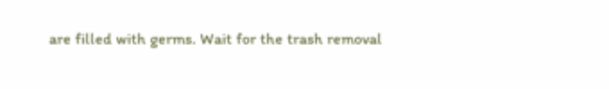are filled with germs. Wait for the trash removal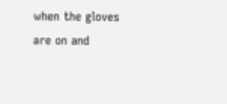when the gloves are on and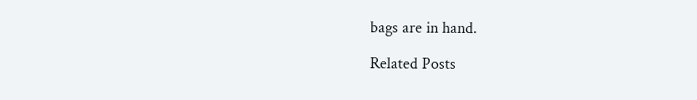bags are in hand.

Related Posts